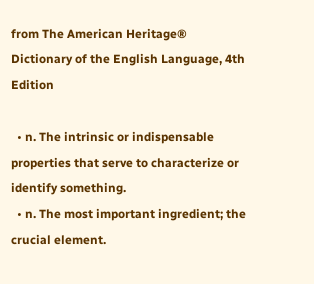from The American Heritage® Dictionary of the English Language, 4th Edition

  • n. The intrinsic or indispensable properties that serve to characterize or identify something.
  • n. The most important ingredient; the crucial element.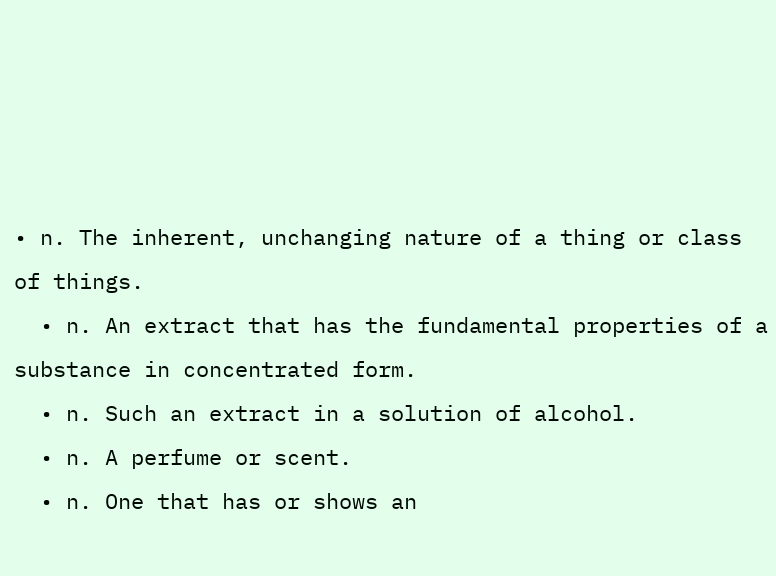• n. The inherent, unchanging nature of a thing or class of things.
  • n. An extract that has the fundamental properties of a substance in concentrated form.
  • n. Such an extract in a solution of alcohol.
  • n. A perfume or scent.
  • n. One that has or shows an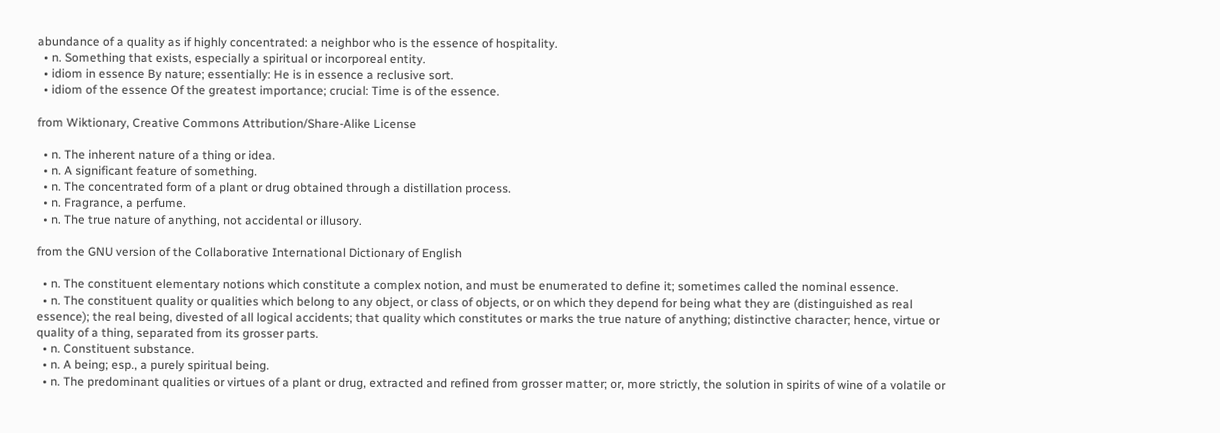abundance of a quality as if highly concentrated: a neighbor who is the essence of hospitality.
  • n. Something that exists, especially a spiritual or incorporeal entity.
  • idiom in essence By nature; essentially: He is in essence a reclusive sort.
  • idiom of the essence Of the greatest importance; crucial: Time is of the essence.

from Wiktionary, Creative Commons Attribution/Share-Alike License

  • n. The inherent nature of a thing or idea.
  • n. A significant feature of something.
  • n. The concentrated form of a plant or drug obtained through a distillation process.
  • n. Fragrance, a perfume.
  • n. The true nature of anything, not accidental or illusory.

from the GNU version of the Collaborative International Dictionary of English

  • n. The constituent elementary notions which constitute a complex notion, and must be enumerated to define it; sometimes called the nominal essence.
  • n. The constituent quality or qualities which belong to any object, or class of objects, or on which they depend for being what they are (distinguished as real essence); the real being, divested of all logical accidents; that quality which constitutes or marks the true nature of anything; distinctive character; hence, virtue or quality of a thing, separated from its grosser parts.
  • n. Constituent substance.
  • n. A being; esp., a purely spiritual being.
  • n. The predominant qualities or virtues of a plant or drug, extracted and refined from grosser matter; or, more strictly, the solution in spirits of wine of a volatile or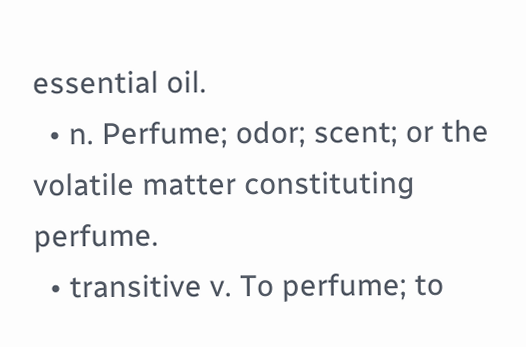essential oil.
  • n. Perfume; odor; scent; or the volatile matter constituting perfume.
  • transitive v. To perfume; to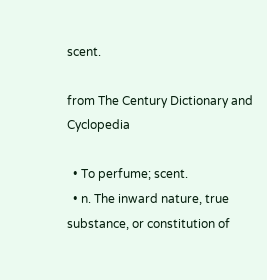scent.

from The Century Dictionary and Cyclopedia

  • To perfume; scent.
  • n. The inward nature, true substance, or constitution of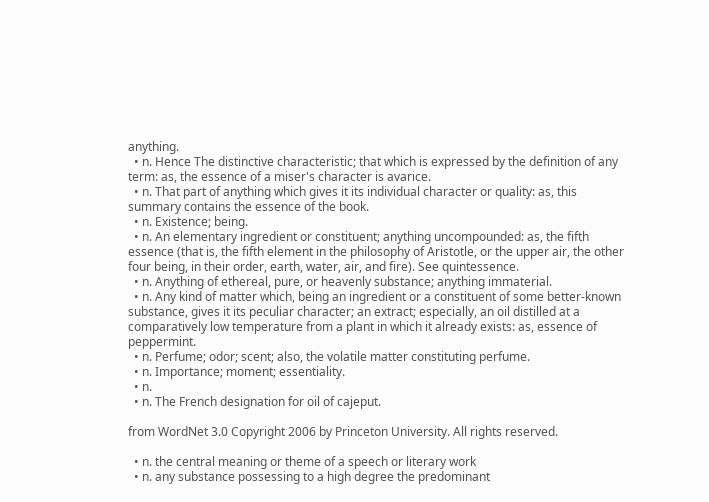anything.
  • n. Hence The distinctive characteristic; that which is expressed by the definition of any term: as, the essence of a miser's character is avarice.
  • n. That part of anything which gives it its individual character or quality: as, this summary contains the essence of the book.
  • n. Existence; being.
  • n. An elementary ingredient or constituent; anything uncompounded: as, the fifth essence (that is, the fifth element in the philosophy of Aristotle, or the upper air, the other four being, in their order, earth, water, air, and fire). See quintessence.
  • n. Anything of ethereal, pure, or heavenly substance; anything immaterial.
  • n. Any kind of matter which, being an ingredient or a constituent of some better-known substance, gives it its peculiar character; an extract; especially, an oil distilled at a comparatively low temperature from a plant in which it already exists: as, essence of peppermint.
  • n. Perfume; odor; scent; also, the volatile matter constituting perfume.
  • n. Importance; moment; essentiality.
  • n.
  • n. The French designation for oil of cajeput.

from WordNet 3.0 Copyright 2006 by Princeton University. All rights reserved.

  • n. the central meaning or theme of a speech or literary work
  • n. any substance possessing to a high degree the predominant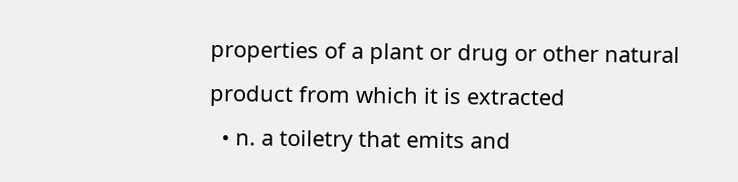properties of a plant or drug or other natural product from which it is extracted
  • n. a toiletry that emits and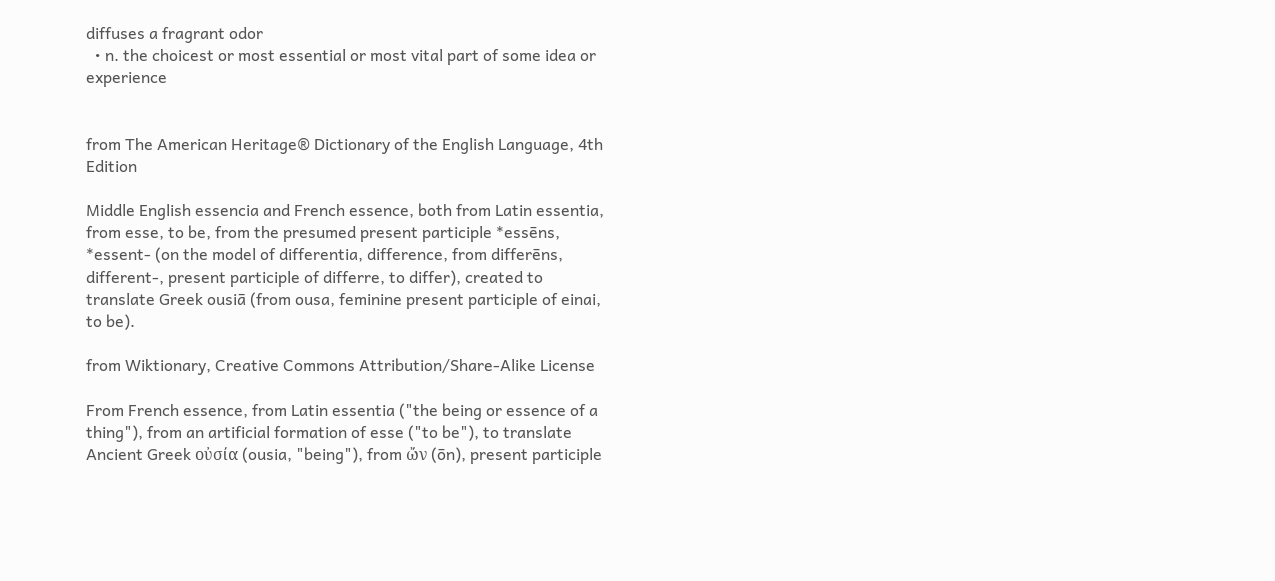diffuses a fragrant odor
  • n. the choicest or most essential or most vital part of some idea or experience


from The American Heritage® Dictionary of the English Language, 4th Edition

Middle English essencia and French essence, both from Latin essentia, from esse, to be, from the presumed present participle *essēns, *essent- (on the model of differentia, difference, from differēns, different-, present participle of differre, to differ), created to translate Greek ousiā (from ousa, feminine present participle of einai, to be).

from Wiktionary, Creative Commons Attribution/Share-Alike License

From French essence, from Latin essentia ("the being or essence of a thing"), from an artificial formation of esse ("to be"), to translate Ancient Greek οὐσία (ousia, "being"), from ὤν (ōn), present participle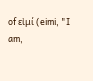of εἰμί (eimi, "I am,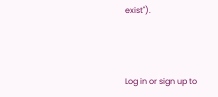exist").



Log in or sign up to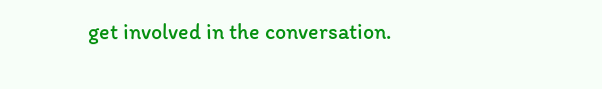get involved in the conversation.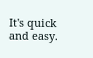It's quick and easy.